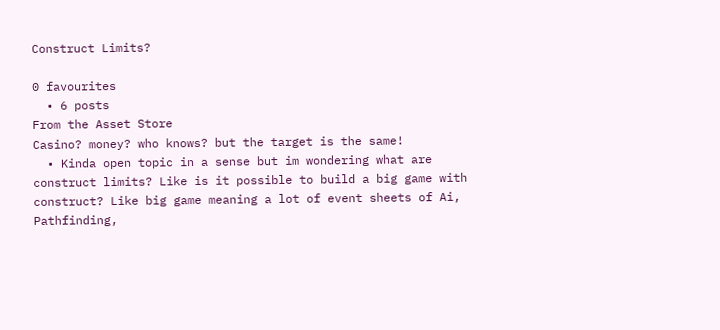Construct Limits?

0 favourites
  • 6 posts
From the Asset Store
Casino? money? who knows? but the target is the same!
  • Kinda open topic in a sense but im wondering what are construct limits? Like is it possible to build a big game with construct? Like big game meaning a lot of event sheets of Ai, Pathfinding,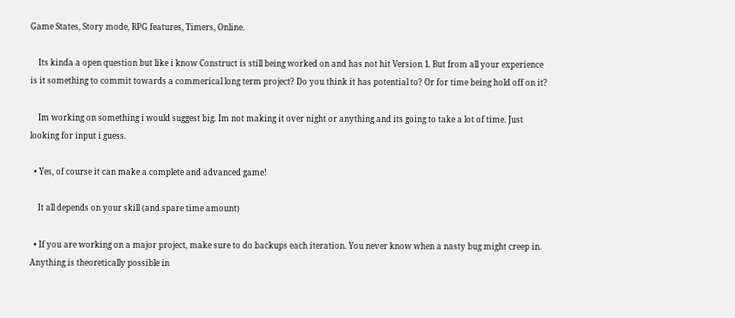Game States, Story mode, RPG features, Timers, Online.

    Its kinda a open question but like i know Construct is still being worked on and has not hit Version 1. But from all your experience is it something to commit towards a commerical long term project? Do you think it has potential to? Or for time being hold off on it?

    Im working on something i would suggest big. Im not making it over night or anything and its going to take a lot of time. Just looking for input i guess.

  • Yes, of course it can make a complete and advanced game!

    It all depends on your skill (and spare time amount)

  • If you are working on a major project, make sure to do backups each iteration. You never know when a nasty bug might creep in. Anything is theoretically possible in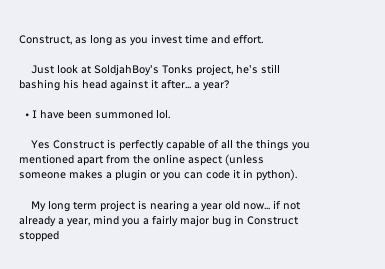Construct, as long as you invest time and effort.

    Just look at SoldjahBoy's Tonks project, he's still bashing his head against it after... a year?

  • I have been summoned lol.

    Yes Construct is perfectly capable of all the things you mentioned apart from the online aspect (unless someone makes a plugin or you can code it in python).

    My long term project is nearing a year old now... if not already a year, mind you a fairly major bug in Construct stopped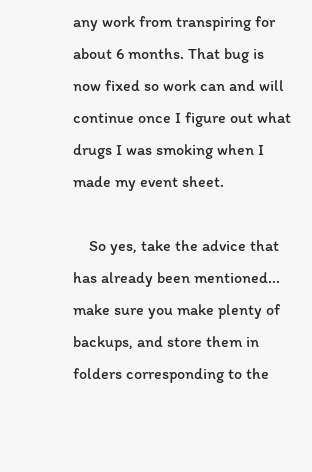any work from transpiring for about 6 months. That bug is now fixed so work can and will continue once I figure out what drugs I was smoking when I made my event sheet.

    So yes, take the advice that has already been mentioned... make sure you make plenty of backups, and store them in folders corresponding to the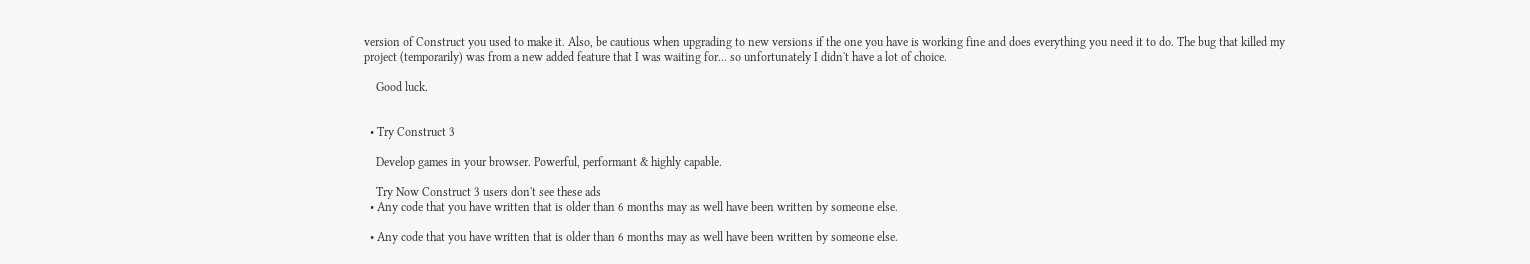version of Construct you used to make it. Also, be cautious when upgrading to new versions if the one you have is working fine and does everything you need it to do. The bug that killed my project (temporarily) was from a new added feature that I was waiting for... so unfortunately I didn't have a lot of choice.

    Good luck.


  • Try Construct 3

    Develop games in your browser. Powerful, performant & highly capable.

    Try Now Construct 3 users don't see these ads
  • Any code that you have written that is older than 6 months may as well have been written by someone else.

  • Any code that you have written that is older than 6 months may as well have been written by someone else.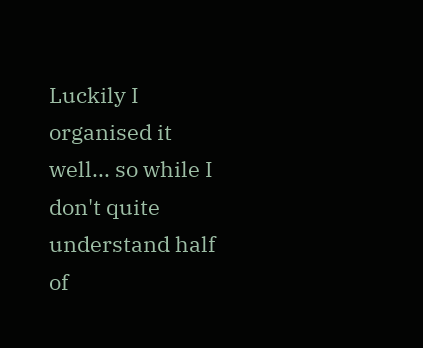Luckily I organised it well... so while I don't quite understand half of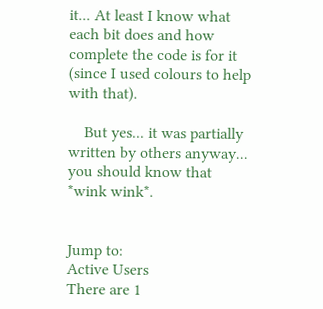it... At least I know what each bit does and how complete the code is for it (since I used colours to help with that).

    But yes... it was partially written by others anyway... you should know that *wink wink*.


Jump to:
Active Users
There are 1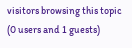visitors browsing this topic (0 users and 1 guests)